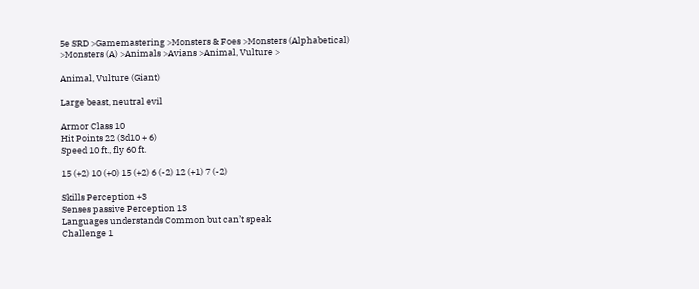5e SRD >Gamemastering >Monsters & Foes >Monsters (Alphabetical) >Monsters (A) >Animals >Avians >Animal, Vulture >

Animal, Vulture (Giant)

Large beast, neutral evil

Armor Class 10
Hit Points 22 (3d10 + 6)
Speed 10 ft., fly 60 ft.

15 (+2) 10 (+0) 15 (+2) 6 (-2) 12 (+1) 7 (-2)

Skills Perception +3
Senses passive Perception 13
Languages understands Common but can’t speak
Challenge 1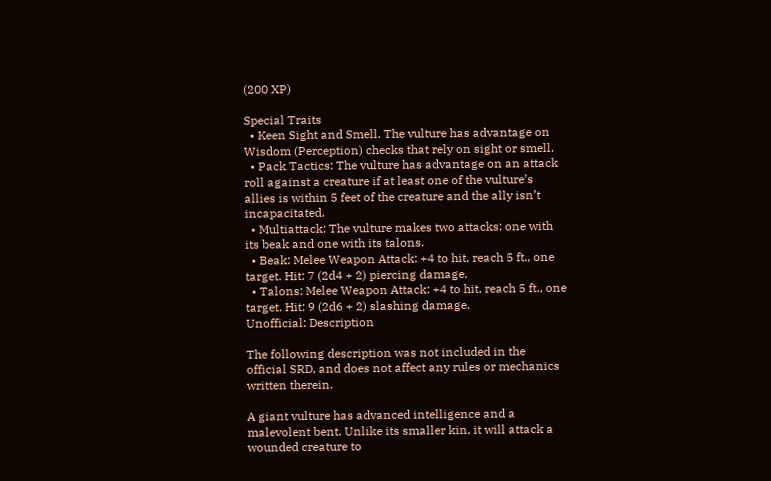(200 XP)

Special Traits
  • Keen Sight and Smell. The vulture has advantage on Wisdom (Perception) checks that rely on sight or smell.
  • Pack Tactics: The vulture has advantage on an attack roll against a creature if at least one of the vulture’s allies is within 5 feet of the creature and the ally isn’t incapacitated.
  • Multiattack: The vulture makes two attacks: one with its beak and one with its talons.
  • Beak: Melee Weapon Attack: +4 to hit, reach 5 ft., one target. Hit: 7 (2d4 + 2) piercing damage.
  • Talons: Melee Weapon Attack: +4 to hit, reach 5 ft., one target. Hit: 9 (2d6 + 2) slashing damage.
Unofficial: Description

The following description was not included in the official SRD, and does not affect any rules or mechanics written therein.

A giant vulture has advanced intelligence and a malevolent bent. Unlike its smaller kin, it will attack a wounded creature to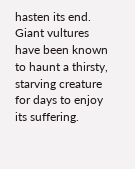hasten its end. Giant vultures have been known to haunt a thirsty, starving creature for days to enjoy its suffering.